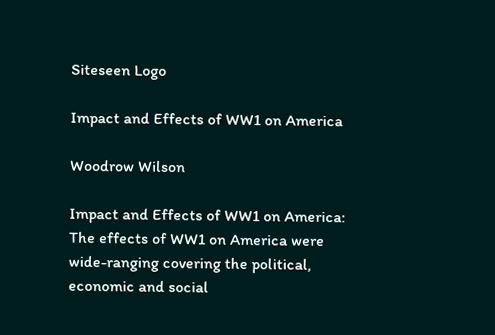Siteseen Logo

Impact and Effects of WW1 on America

Woodrow Wilson

Impact and Effects of WW1 on America: The effects of WW1 on America were wide-ranging covering the political, economic and social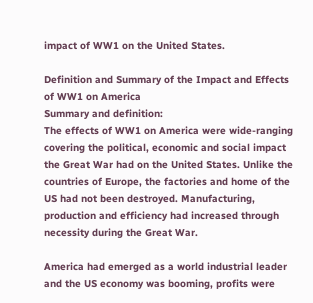impact of WW1 on the United States.

Definition and Summary of the Impact and Effects of WW1 on America
Summary and definition:
The effects of WW1 on America were wide-ranging covering the political, economic and social impact the Great War had on the United States. Unlike the countries of Europe, the factories and home of the US had not been destroyed. Manufacturing, production and efficiency had increased through necessity during the Great War.

America had emerged as a world industrial leader and the US economy was booming, profits were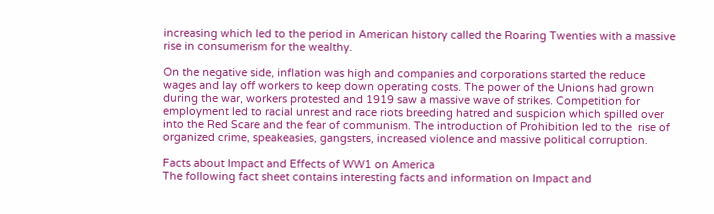increasing which led to the period in American history called the Roaring Twenties with a massive rise in consumerism for the wealthy.

On the negative side, inflation was high and companies and corporations started the reduce wages and lay off workers to keep down operating costs. The power of the Unions had grown during the war, workers protested and 1919 saw a massive wave of strikes. Competition for employment led to racial unrest and race riots breeding hatred and suspicion which spilled over into the Red Scare and the fear of communism. The introduction of Prohibition led to the  rise of organized crime, speakeasies, gangsters, increased violence and massive political corruption.

Facts about Impact and Effects of WW1 on America
The following fact sheet contains interesting facts and information on Impact and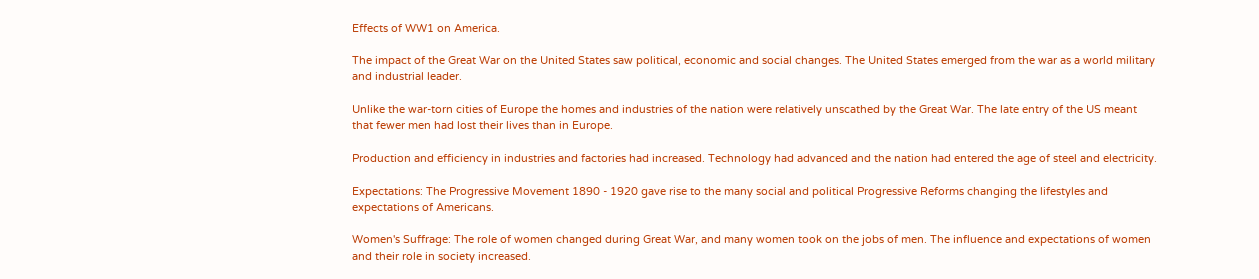Effects of WW1 on America.

The impact of the Great War on the United States saw political, economic and social changes. The United States emerged from the war as a world military and industrial leader.

Unlike the war-torn cities of Europe the homes and industries of the nation were relatively unscathed by the Great War. The late entry of the US meant that fewer men had lost their lives than in Europe.

Production and efficiency in industries and factories had increased. Technology had advanced and the nation had entered the age of steel and electricity.

Expectations: The Progressive Movement 1890 - 1920 gave rise to the many social and political Progressive Reforms changing the lifestyles and expectations of Americans.

Women's Suffrage: The role of women changed during Great War, and many women took on the jobs of men. The influence and expectations of women and their role in society increased.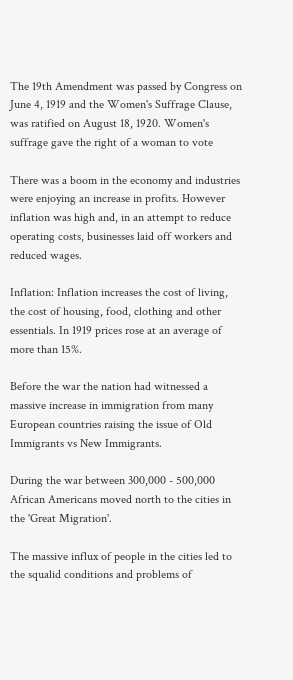The 19th Amendment was passed by Congress on June 4, 1919 and the Women's Suffrage Clause, was ratified on August 18, 1920. Women's suffrage gave the right of a woman to vote

There was a boom in the economy and industries were enjoying an increase in profits. However inflation was high and, in an attempt to reduce operating costs, businesses laid off workers and reduced wages.

Inflation: Inflation increases the cost of living, the cost of housing, food, clothing and other essentials. In 1919 prices rose at an average of more than 15%.

Before the war the nation had witnessed a massive increase in immigration from many European countries raising the issue of Old Immigrants vs New Immigrants.

During the war between 300,000 - 500,000 African Americans moved north to the cities in the 'Great Migration'.

The massive influx of people in the cities led to the squalid conditions and problems of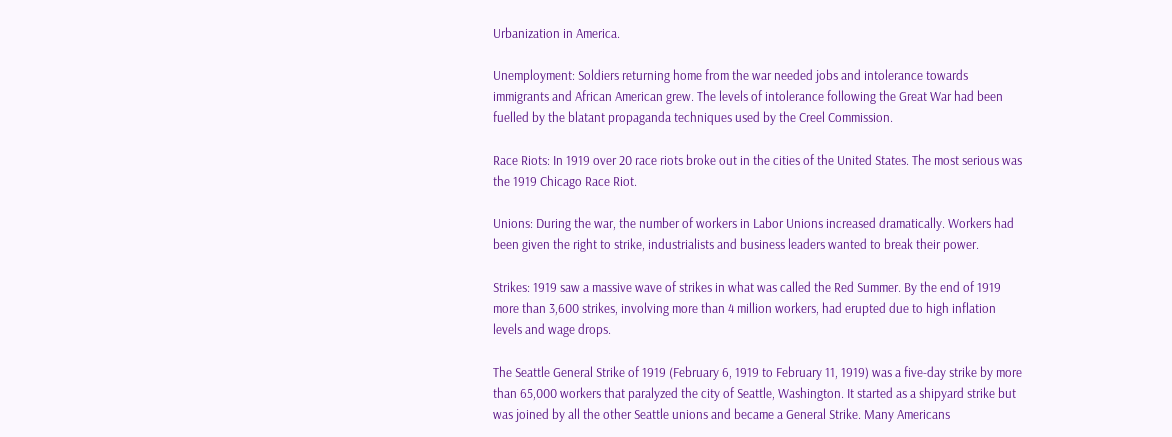Urbanization in America.

Unemployment: Soldiers returning home from the war needed jobs and intolerance towards immigrants and African American grew. The levels of intolerance following the Great War had been fuelled by the blatant propaganda techniques used by the Creel Commission.

Race Riots: In 1919 over 20 race riots broke out in the cities of the United States. The most serious was the 1919 Chicago Race Riot.

Unions: During the war, the number of workers in Labor Unions increased dramatically. Workers had been given the right to strike, industrialists and business leaders wanted to break their power.

Strikes: 1919 saw a massive wave of strikes in what was called the Red Summer. By the end of 1919 more than 3,600 strikes, involving more than 4 million workers, had erupted due to high inflation levels and wage drops.

The Seattle General Strike of 1919 (February 6, 1919 to February 11, 1919) was a five-day strike by more than 65,000 workers that paralyzed the city of Seattle, Washington. It started as a shipyard strike but was joined by all the other Seattle unions and became a General Strike. Many Americans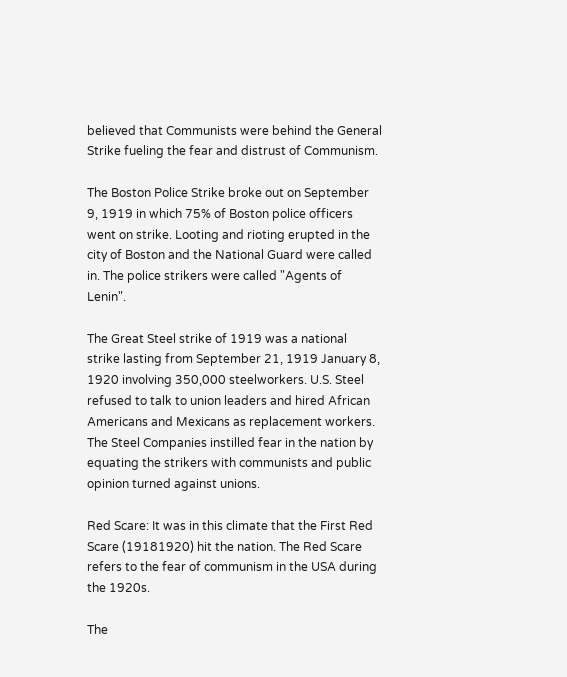believed that Communists were behind the General Strike fueling the fear and distrust of Communism.

The Boston Police Strike broke out on September 9, 1919 in which 75% of Boston police officers went on strike. Looting and rioting erupted in the city of Boston and the National Guard were called in. The police strikers were called "Agents of Lenin".

The Great Steel strike of 1919 was a national strike lasting from September 21, 1919 January 8, 1920 involving 350,000 steelworkers. U.S. Steel refused to talk to union leaders and hired African Americans and Mexicans as replacement workers. The Steel Companies instilled fear in the nation by equating the strikers with communists and public opinion turned against unions.

Red Scare: It was in this climate that the First Red Scare (19181920) hit the nation. The Red Scare refers to the fear of communism in the USA during the 1920s.

The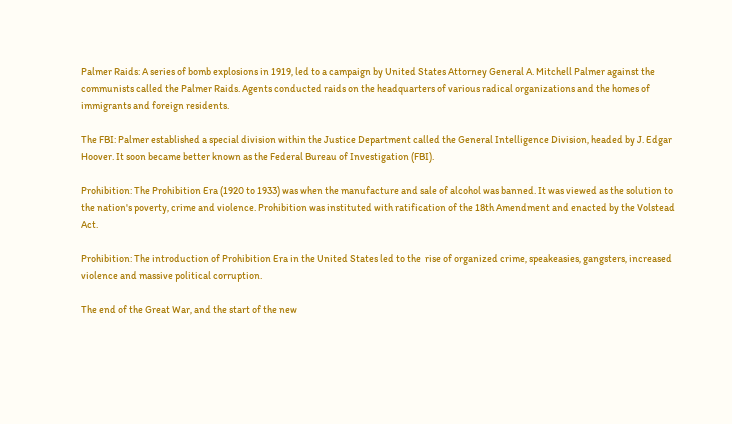Palmer Raids: A series of bomb explosions in 1919, led to a campaign by United States Attorney General A. Mitchell Palmer against the communists called the Palmer Raids. Agents conducted raids on the headquarters of various radical organizations and the homes of immigrants and foreign residents.

The FBI: Palmer established a special division within the Justice Department called the General Intelligence Division, headed by J. Edgar Hoover. It soon became better known as the Federal Bureau of Investigation (FBI).

Prohibition: The Prohibition Era (1920 to 1933) was when the manufacture and sale of alcohol was banned. It was viewed as the solution to the nation's poverty, crime and violence. Prohibition was instituted with ratification of the 18th Amendment and enacted by the Volstead Act.

Prohibition: The introduction of Prohibition Era in the United States led to the  rise of organized crime, speakeasies, gangsters, increased violence and massive political corruption.

The end of the Great War, and the start of the new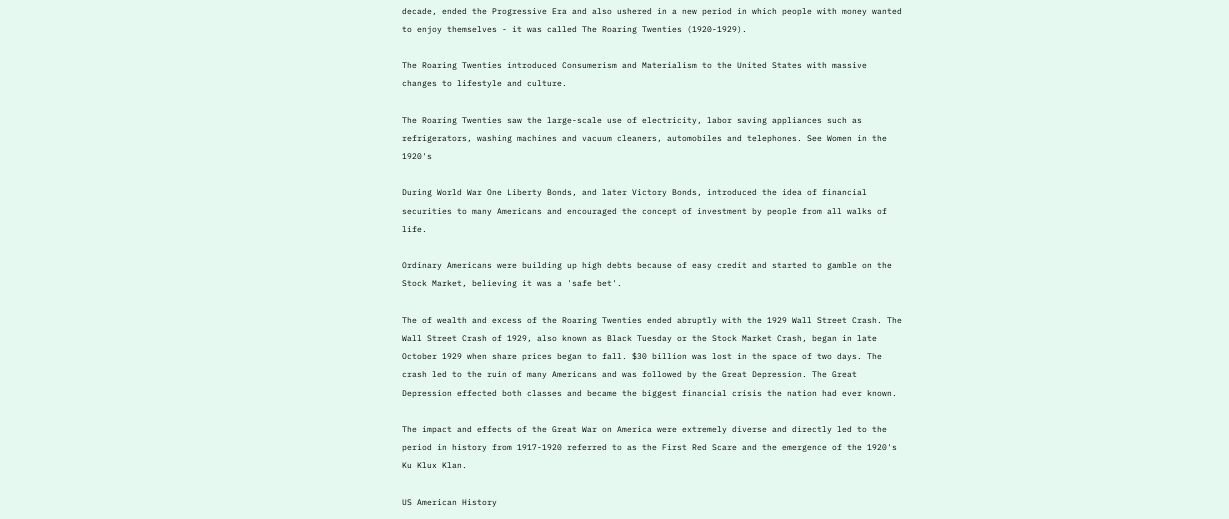decade, ended the Progressive Era and also ushered in a new period in which people with money wanted to enjoy themselves - it was called The Roaring Twenties (1920-1929).

The Roaring Twenties introduced Consumerism and Materialism to the United States with massive changes to lifestyle and culture.

The Roaring Twenties saw the large-scale use of electricity, labor saving appliances such as refrigerators, washing machines and vacuum cleaners, automobiles and telephones. See Women in the 1920's

During World War One Liberty Bonds, and later Victory Bonds, introduced the idea of financial securities to many Americans and encouraged the concept of investment by people from all walks of life.

Ordinary Americans were building up high debts because of easy credit and started to gamble on the Stock Market, believing it was a 'safe bet'.

The of wealth and excess of the Roaring Twenties ended abruptly with the 1929 Wall Street Crash. The Wall Street Crash of 1929, also known as Black Tuesday or the Stock Market Crash, began in late October 1929 when share prices began to fall. $30 billion was lost in the space of two days. The crash led to the ruin of many Americans and was followed by the Great Depression. The Great Depression effected both classes and became the biggest financial crisis the nation had ever known.

The impact and effects of the Great War on America were extremely diverse and directly led to the period in history from 1917-1920 referred to as the First Red Scare and the emergence of the 1920's Ku Klux Klan.

US American History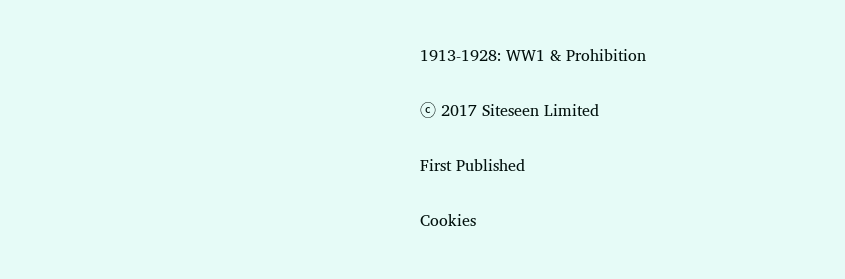1913-1928: WW1 & Prohibition

ⓒ 2017 Siteseen Limited

First Published

Cookies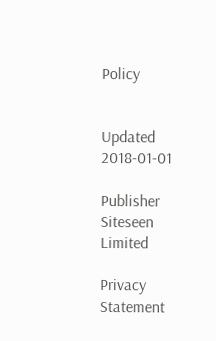Policy


Updated 2018-01-01

Publisher Siteseen Limited

Privacy Statement